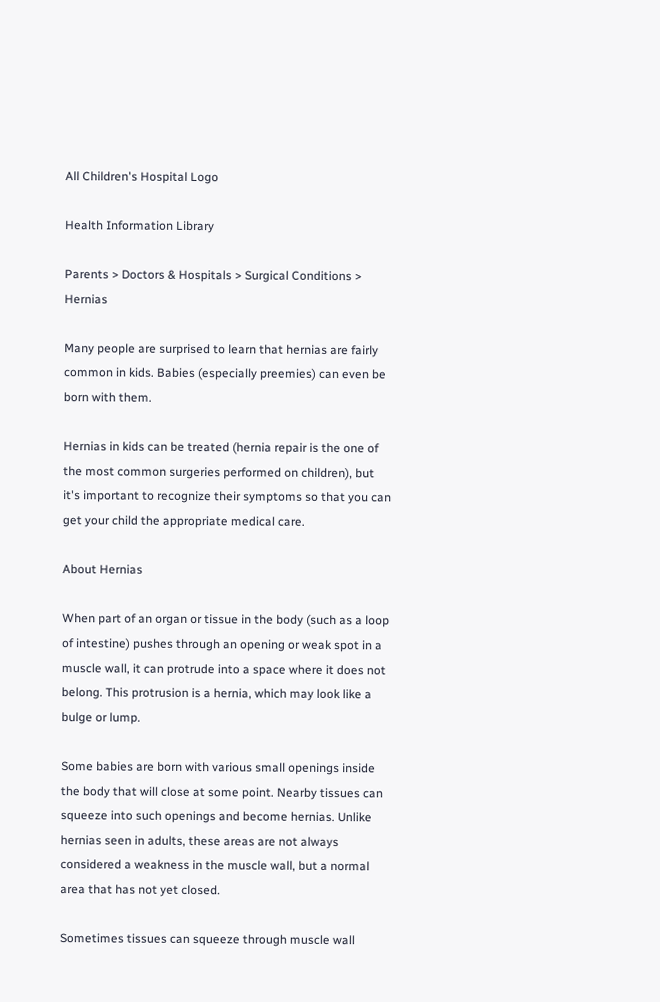All Children's Hospital Logo

Health Information Library

Parents > Doctors & Hospitals > Surgical Conditions > Hernias

Many people are surprised to learn that hernias are fairly common in kids. Babies (especially preemies) can even be born with them.

Hernias in kids can be treated (hernia repair is the one of the most common surgeries performed on children), but it's important to recognize their symptoms so that you can get your child the appropriate medical care.

About Hernias

When part of an organ or tissue in the body (such as a loop of intestine) pushes through an opening or weak spot in a muscle wall, it can protrude into a space where it does not belong. This protrusion is a hernia, which may look like a bulge or lump.

Some babies are born with various small openings inside the body that will close at some point. Nearby tissues can squeeze into such openings and become hernias. Unlike hernias seen in adults, these areas are not always considered a weakness in the muscle wall, but a normal area that has not yet closed.

Sometimes tissues can squeeze through muscle wall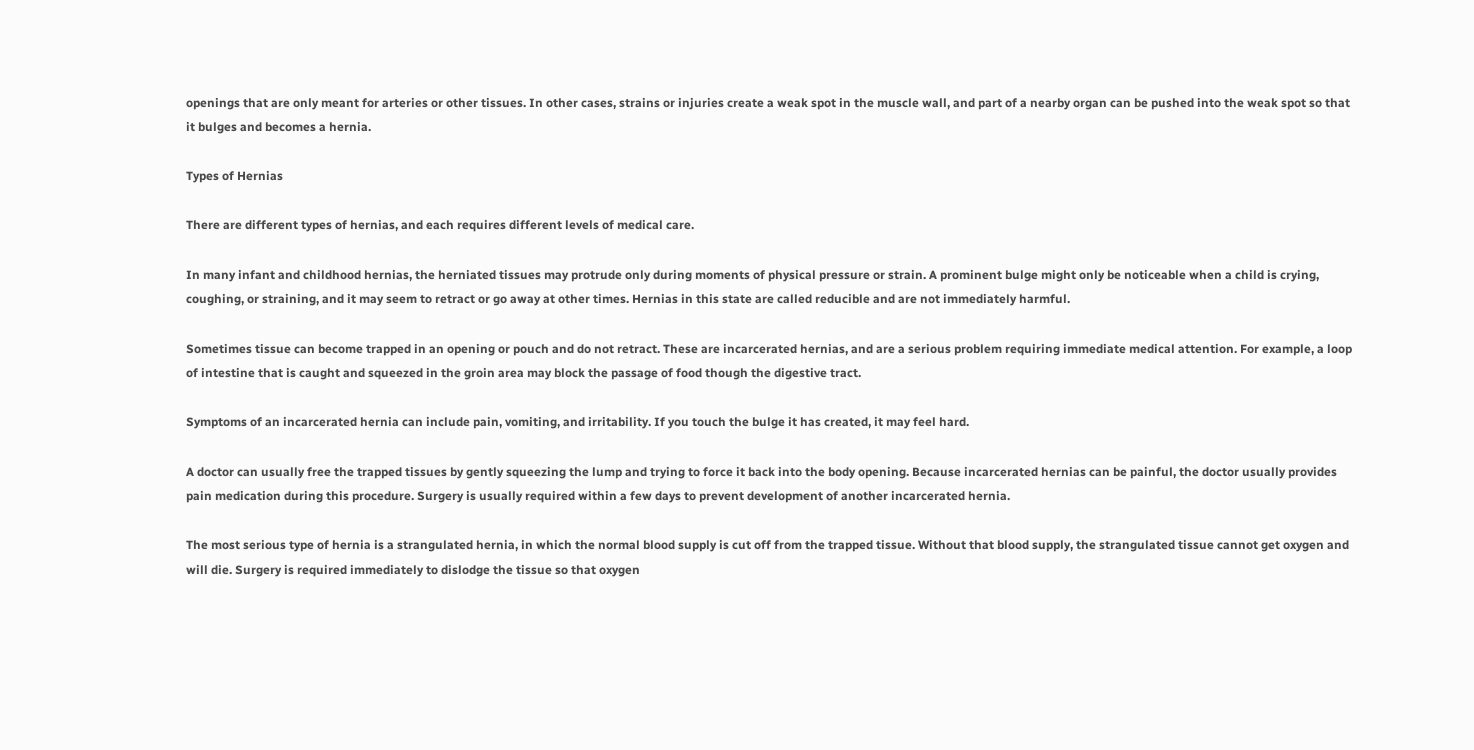openings that are only meant for arteries or other tissues. In other cases, strains or injuries create a weak spot in the muscle wall, and part of a nearby organ can be pushed into the weak spot so that it bulges and becomes a hernia.

Types of Hernias

There are different types of hernias, and each requires different levels of medical care.

In many infant and childhood hernias, the herniated tissues may protrude only during moments of physical pressure or strain. A prominent bulge might only be noticeable when a child is crying, coughing, or straining, and it may seem to retract or go away at other times. Hernias in this state are called reducible and are not immediately harmful.

Sometimes tissue can become trapped in an opening or pouch and do not retract. These are incarcerated hernias, and are a serious problem requiring immediate medical attention. For example, a loop of intestine that is caught and squeezed in the groin area may block the passage of food though the digestive tract.

Symptoms of an incarcerated hernia can include pain, vomiting, and irritability. If you touch the bulge it has created, it may feel hard.

A doctor can usually free the trapped tissues by gently squeezing the lump and trying to force it back into the body opening. Because incarcerated hernias can be painful, the doctor usually provides pain medication during this procedure. Surgery is usually required within a few days to prevent development of another incarcerated hernia.

The most serious type of hernia is a strangulated hernia, in which the normal blood supply is cut off from the trapped tissue. Without that blood supply, the strangulated tissue cannot get oxygen and will die. Surgery is required immediately to dislodge the tissue so that oxygen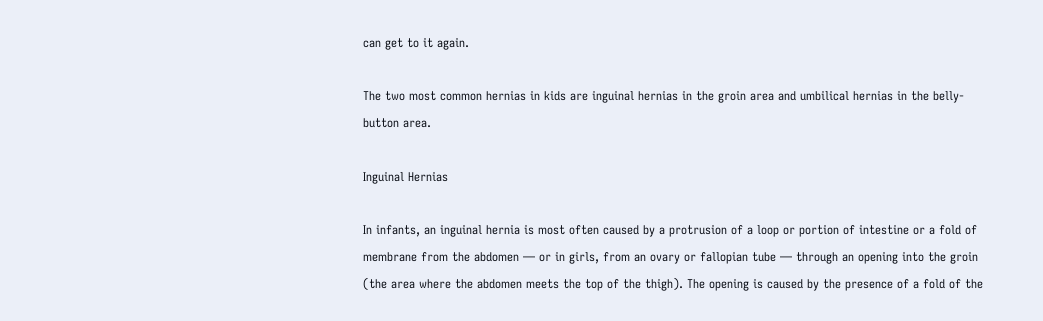can get to it again.

The two most common hernias in kids are inguinal hernias in the groin area and umbilical hernias in the belly-button area.

Inguinal Hernias

In infants, an inguinal hernia is most often caused by a protrusion of a loop or portion of intestine or a fold of membrane from the abdomen — or in girls, from an ovary or fallopian tube — through an opening into the groin (the area where the abdomen meets the top of the thigh). The opening is caused by the presence of a fold of the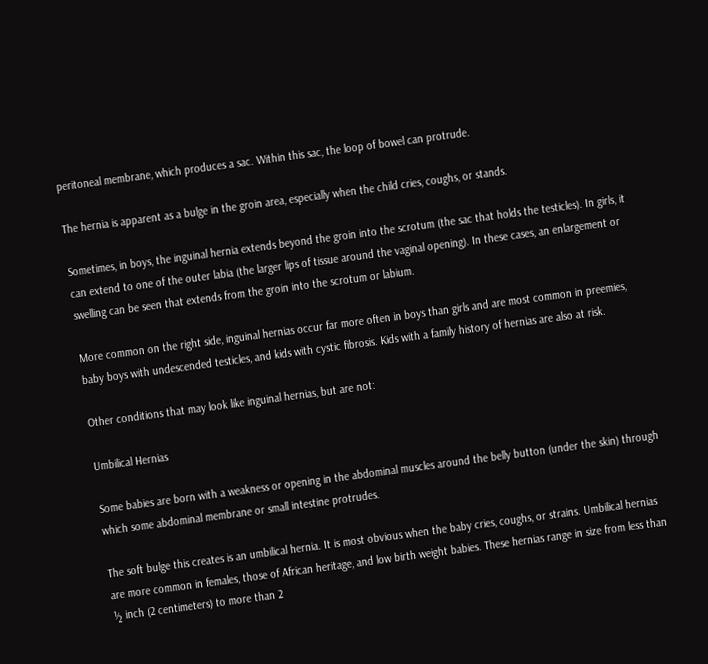peritoneal membrane, which produces a sac. Within this sac, the loop of bowel can protrude.

The hernia is apparent as a bulge in the groin area, especially when the child cries, coughs, or stands.

Sometimes, in boys, the inguinal hernia extends beyond the groin into the scrotum (the sac that holds the testicles). In girls, it can extend to one of the outer labia (the larger lips of tissue around the vaginal opening). In these cases, an enlargement or swelling can be seen that extends from the groin into the scrotum or labium.

More common on the right side, inguinal hernias occur far more often in boys than girls and are most common in preemies, baby boys with undescended testicles, and kids with cystic fibrosis. Kids with a family history of hernias are also at risk.

Other conditions that may look like inguinal hernias, but are not:

Umbilical Hernias

Some babies are born with a weakness or opening in the abdominal muscles around the belly button (under the skin) through which some abdominal membrane or small intestine protrudes.

The soft bulge this creates is an umbilical hernia. It is most obvious when the baby cries, coughs, or strains. Umbilical hernias are more common in females, those of African heritage, and low birth weight babies. These hernias range in size from less than ½ inch (2 centimeters) to more than 2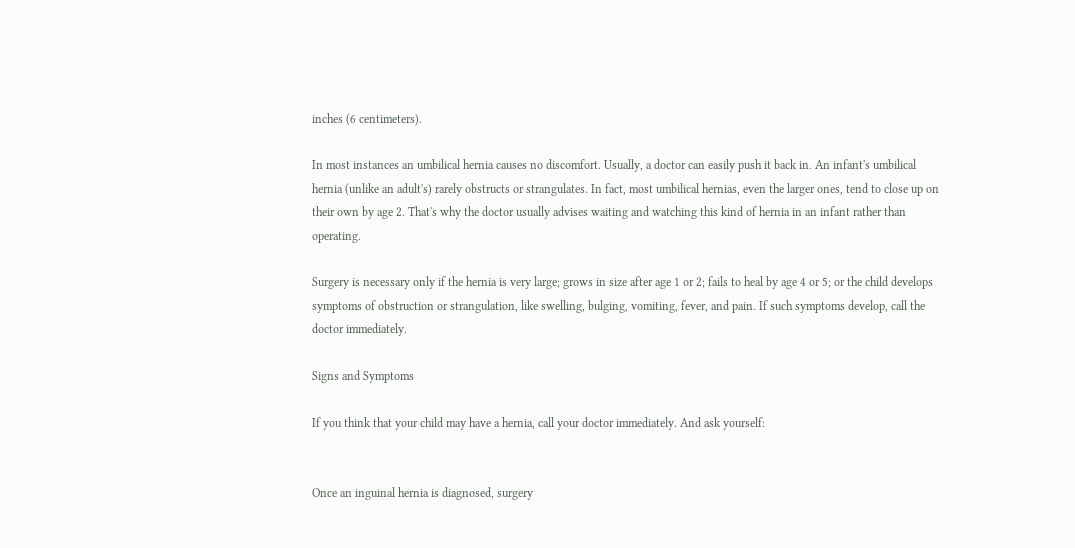inches (6 centimeters).

In most instances an umbilical hernia causes no discomfort. Usually, a doctor can easily push it back in. An infant's umbilical hernia (unlike an adult's) rarely obstructs or strangulates. In fact, most umbilical hernias, even the larger ones, tend to close up on their own by age 2. That's why the doctor usually advises waiting and watching this kind of hernia in an infant rather than operating.

Surgery is necessary only if the hernia is very large; grows in size after age 1 or 2; fails to heal by age 4 or 5; or the child develops symptoms of obstruction or strangulation, like swelling, bulging, vomiting, fever, and pain. If such symptoms develop, call the doctor immediately.

Signs and Symptoms

If you think that your child may have a hernia, call your doctor immediately. And ask yourself:


Once an inguinal hernia is diagnosed, surgery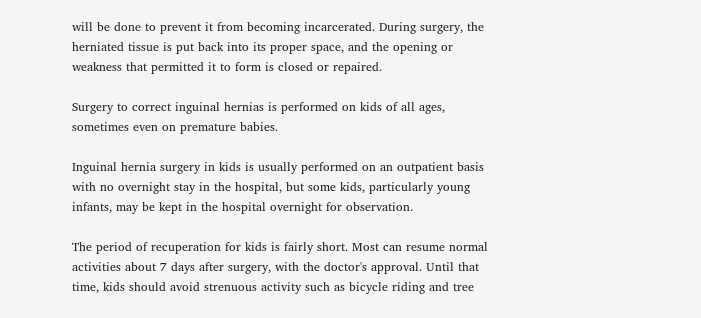will be done to prevent it from becoming incarcerated. During surgery, the herniated tissue is put back into its proper space, and the opening or weakness that permitted it to form is closed or repaired.

Surgery to correct inguinal hernias is performed on kids of all ages, sometimes even on premature babies.

Inguinal hernia surgery in kids is usually performed on an outpatient basis with no overnight stay in the hospital, but some kids, particularly young infants, may be kept in the hospital overnight for observation.

The period of recuperation for kids is fairly short. Most can resume normal activities about 7 days after surgery, with the doctor's approval. Until that time, kids should avoid strenuous activity such as bicycle riding and tree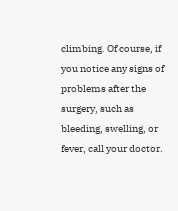climbing. Of course, if you notice any signs of problems after the surgery, such as bleeding, swelling, or fever, call your doctor.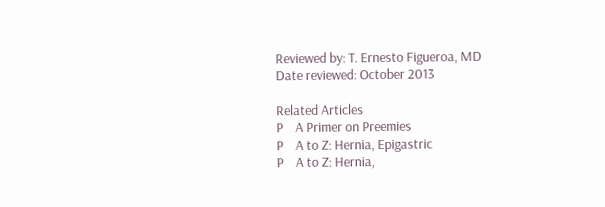Reviewed by: T. Ernesto Figueroa, MD
Date reviewed: October 2013

Related Articles
P    A Primer on Preemies
P    A to Z: Hernia, Epigastric
P    A to Z: Hernia,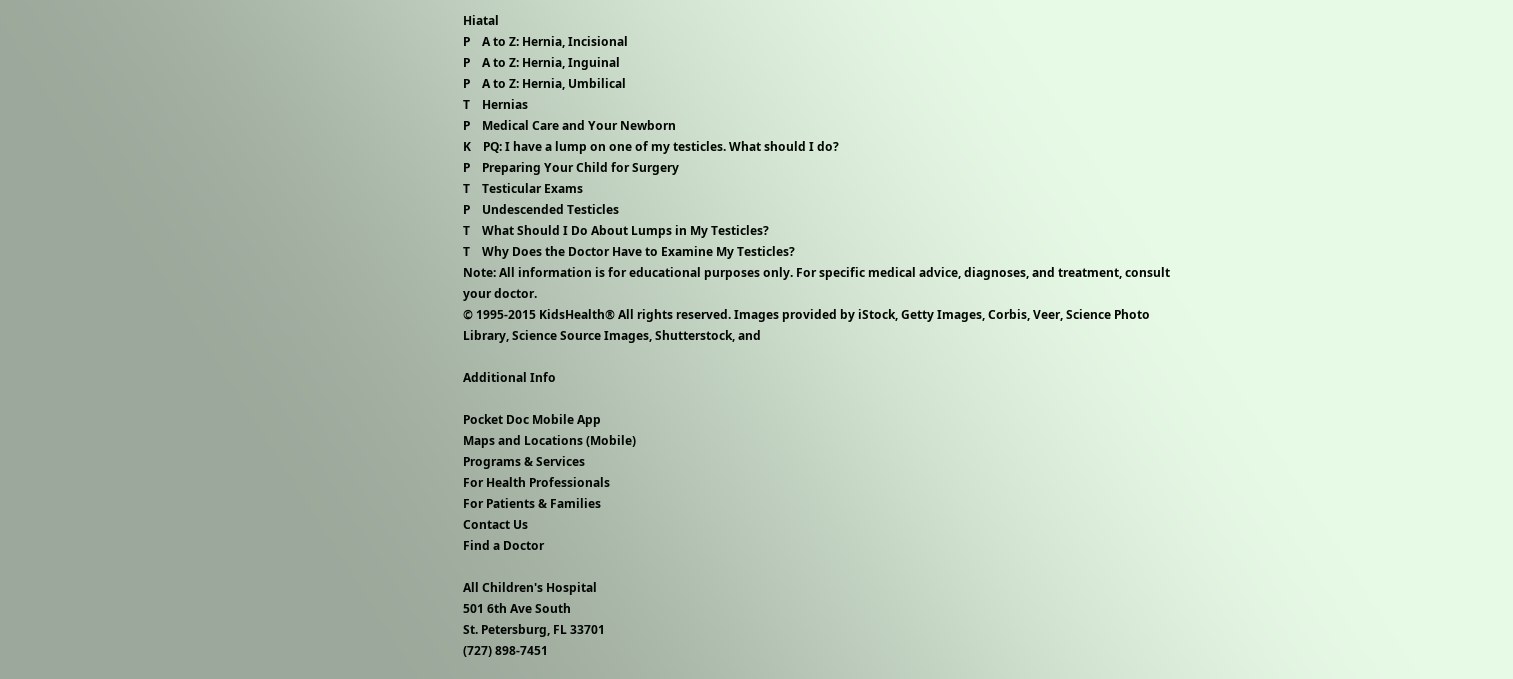Hiatal
P    A to Z: Hernia, Incisional
P    A to Z: Hernia, Inguinal
P    A to Z: Hernia, Umbilical
T    Hernias
P    Medical Care and Your Newborn
K    PQ: I have a lump on one of my testicles. What should I do?
P    Preparing Your Child for Surgery
T    Testicular Exams
P    Undescended Testicles
T    What Should I Do About Lumps in My Testicles?
T    Why Does the Doctor Have to Examine My Testicles?
Note: All information is for educational purposes only. For specific medical advice, diagnoses, and treatment, consult your doctor.
© 1995-2015 KidsHealth® All rights reserved. Images provided by iStock, Getty Images, Corbis, Veer, Science Photo Library, Science Source Images, Shutterstock, and

Additional Info

Pocket Doc Mobile App
Maps and Locations (Mobile)
Programs & Services
For Health Professionals
For Patients & Families
Contact Us
Find a Doctor

All Children's Hospital
501 6th Ave South
St. Petersburg, FL 33701
(727) 898-7451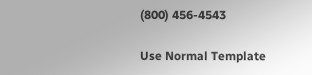(800) 456-4543

Use Normal Template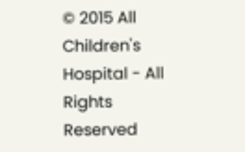© 2015 All Children's Hospital - All Rights Reserved